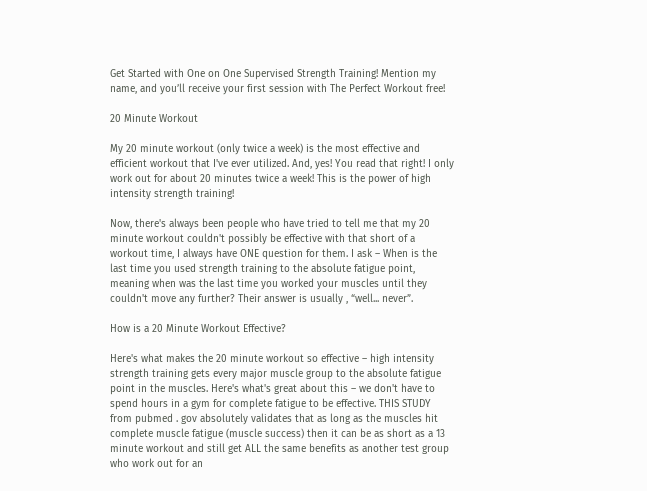Get Started with One on One Supervised Strength Training! Mention my name, and you’ll receive your first session with The Perfect Workout free!

20 Minute Workout

My 20 minute workout (only twice a week) is the most effective and efficient workout that I've ever utilized. And, yes! You read that right! I only work out for about 20 minutes twice a week! This is the power of high intensity strength training!

Now, there's always been people who have tried to tell me that my 20 minute workout couldn't possibly be effective with that short of a workout time, I always have ONE question for them. I ask – When is the last time you used strength training to the absolute fatigue point, meaning when was the last time you worked your muscles until they couldn't move any further? Their answer is usually , “well... never”.

How is a 20 Minute Workout Effective?

Here's what makes the 20 minute workout so effective – high intensity strength training gets every major muscle group to the absolute fatigue point in the muscles. Here's what's great about this – we don't have to spend hours in a gym for complete fatigue to be effective. THIS STUDY from pubmed . gov absolutely validates that as long as the muscles hit complete muscle fatigue (muscle success) then it can be as short as a 13 minute workout and still get ALL the same benefits as another test group who work out for an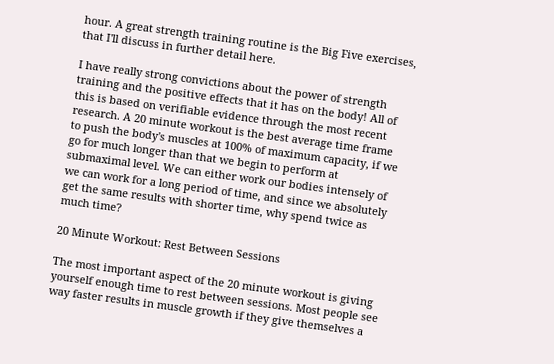hour. A great strength training routine is the Big Five exercises, that I'll discuss in further detail here.

I have really strong convictions about the power of strength training and the positive effects that it has on the body! All of this is based on verifiable evidence through the most recent research. A 20 minute workout is the best average time frame to push the body's muscles at 100% of maximum capacity, if we go for much longer than that we begin to perform at submaximal level. We can either work our bodies intensely of we can work for a long period of time, and since we absolutely get the same results with shorter time, why spend twice as much time?

20 Minute Workout: Rest Between Sessions

The most important aspect of the 20 minute workout is giving yourself enough time to rest between sessions. Most people see way faster results in muscle growth if they give themselves a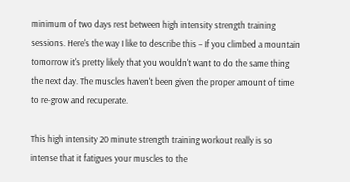minimum of two days rest between high intensity strength training sessions. Here's the way I like to describe this – If you climbed a mountain tomorrow it's pretty likely that you wouldn't want to do the same thing the next day. The muscles haven't been given the proper amount of time to re-grow and recuperate.

This high intensity 20 minute strength training workout really is so intense that it fatigues your muscles to the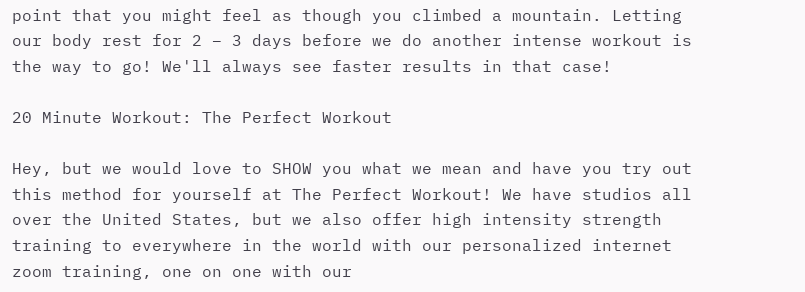point that you might feel as though you climbed a mountain. Letting our body rest for 2 – 3 days before we do another intense workout is the way to go! We'll always see faster results in that case!

20 Minute Workout: The Perfect Workout

Hey, but we would love to SHOW you what we mean and have you try out this method for yourself at The Perfect Workout! We have studios all over the United States, but we also offer high intensity strength training to everywhere in the world with our personalized internet zoom training, one on one with our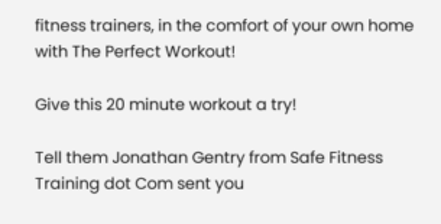fitness trainers, in the comfort of your own home with The Perfect Workout!

Give this 20 minute workout a try!

Tell them Jonathan Gentry from Safe Fitness Training dot Com sent you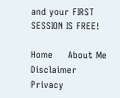and your FIRST SESSION IS FREE!

Home     About Me      Disclaimer      Privacy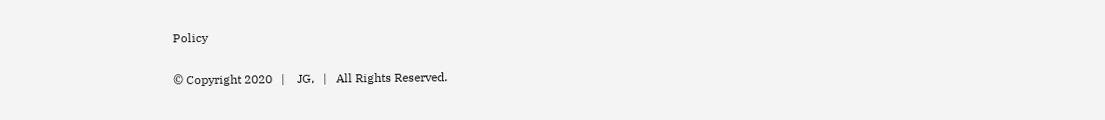Policy

© Copyright 2020   |    JG,   |   All Rights Reserved.